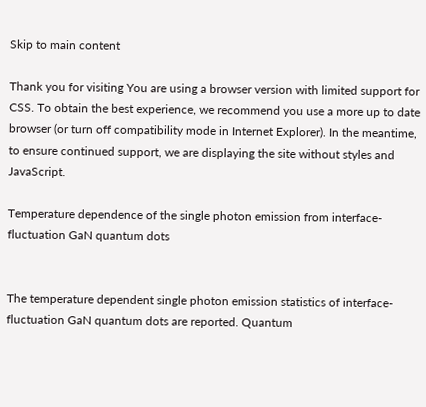Skip to main content

Thank you for visiting You are using a browser version with limited support for CSS. To obtain the best experience, we recommend you use a more up to date browser (or turn off compatibility mode in Internet Explorer). In the meantime, to ensure continued support, we are displaying the site without styles and JavaScript.

Temperature dependence of the single photon emission from interface-fluctuation GaN quantum dots


The temperature dependent single photon emission statistics of interface-fluctuation GaN quantum dots are reported. Quantum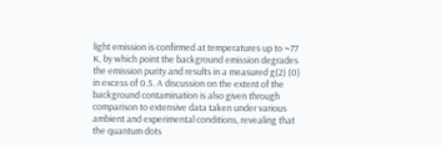light emission is confirmed at temperatures up to ~77 K, by which point the background emission degrades the emission purity and results in a measured g(2) (0) in excess of 0.5. A discussion on the extent of the background contamination is also given through comparison to extensive data taken under various ambient and experimental conditions, revealing that the quantum dots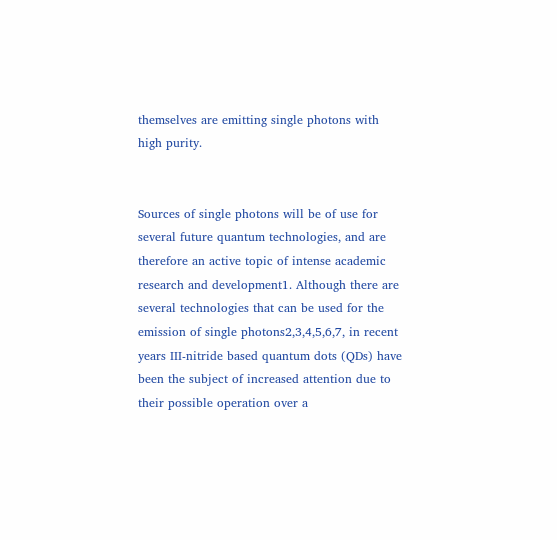themselves are emitting single photons with high purity.


Sources of single photons will be of use for several future quantum technologies, and are therefore an active topic of intense academic research and development1. Although there are several technologies that can be used for the emission of single photons2,3,4,5,6,7, in recent years III-nitride based quantum dots (QDs) have been the subject of increased attention due to their possible operation over a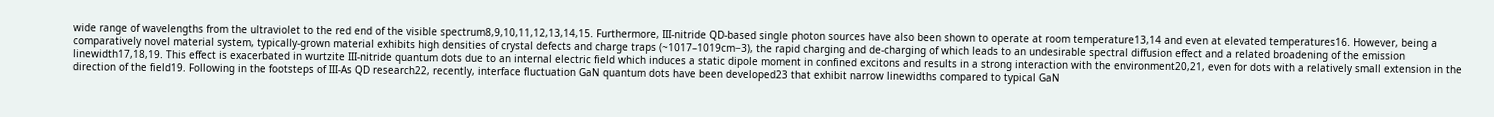wide range of wavelengths from the ultraviolet to the red end of the visible spectrum8,9,10,11,12,13,14,15. Furthermore, III-nitride QD-based single photon sources have also been shown to operate at room temperature13,14 and even at elevated temperatures16. However, being a comparatively novel material system, typically-grown material exhibits high densities of crystal defects and charge traps (~1017–1019cm−3), the rapid charging and de-charging of which leads to an undesirable spectral diffusion effect and a related broadening of the emission linewidth17,18,19. This effect is exacerbated in wurtzite III-nitride quantum dots due to an internal electric field which induces a static dipole moment in confined excitons and results in a strong interaction with the environment20,21, even for dots with a relatively small extension in the direction of the field19. Following in the footsteps of III-As QD research22, recently, interface fluctuation GaN quantum dots have been developed23 that exhibit narrow linewidths compared to typical GaN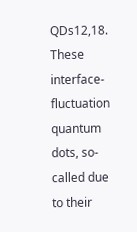QDs12,18. These interface-fluctuation quantum dots, so-called due to their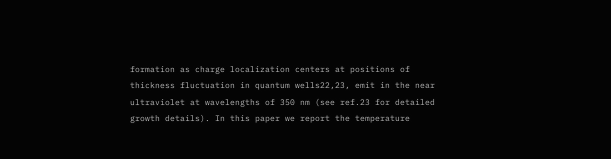formation as charge localization centers at positions of thickness fluctuation in quantum wells22,23, emit in the near ultraviolet at wavelengths of 350 nm (see ref.23 for detailed growth details). In this paper we report the temperature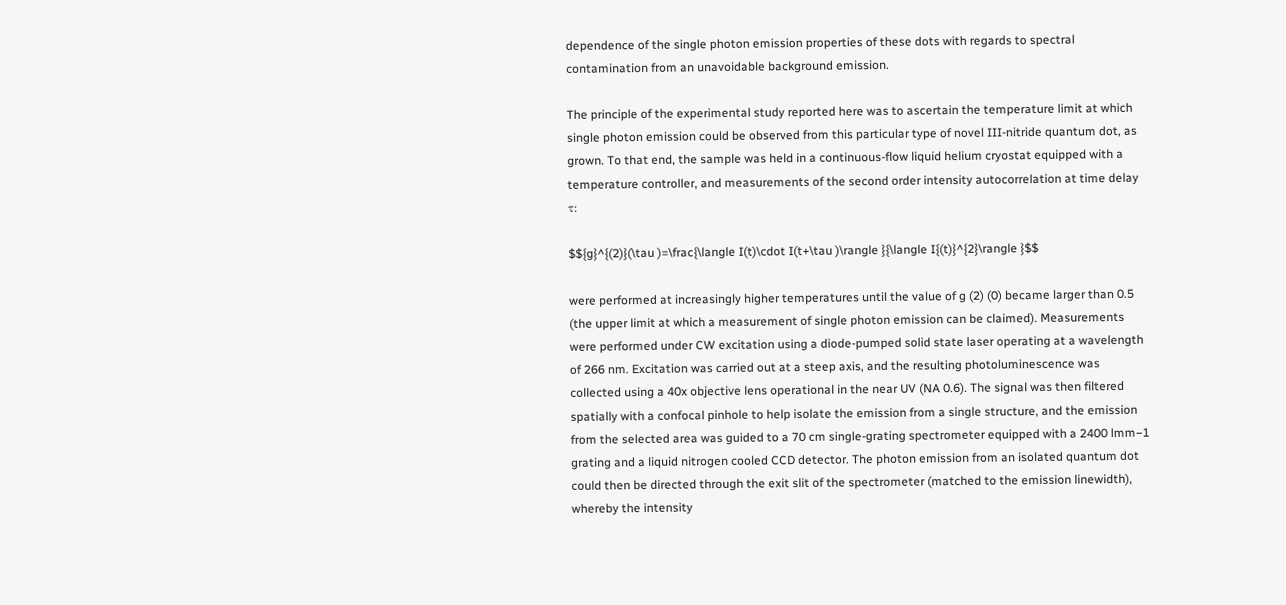dependence of the single photon emission properties of these dots with regards to spectral contamination from an unavoidable background emission.

The principle of the experimental study reported here was to ascertain the temperature limit at which single photon emission could be observed from this particular type of novel III-nitride quantum dot, as grown. To that end, the sample was held in a continuous-flow liquid helium cryostat equipped with a temperature controller, and measurements of the second order intensity autocorrelation at time delay τ:

$${g}^{(2)}(\tau )=\frac{\langle I(t)\cdot I(t+\tau )\rangle }{\langle I{(t)}^{2}\rangle }$$

were performed at increasingly higher temperatures until the value of g (2) (0) became larger than 0.5 (the upper limit at which a measurement of single photon emission can be claimed). Measurements were performed under CW excitation using a diode-pumped solid state laser operating at a wavelength of 266 nm. Excitation was carried out at a steep axis, and the resulting photoluminescence was collected using a 40x objective lens operational in the near UV (NA 0.6). The signal was then filtered spatially with a confocal pinhole to help isolate the emission from a single structure, and the emission from the selected area was guided to a 70 cm single-grating spectrometer equipped with a 2400 lmm−1 grating and a liquid nitrogen cooled CCD detector. The photon emission from an isolated quantum dot could then be directed through the exit slit of the spectrometer (matched to the emission linewidth), whereby the intensity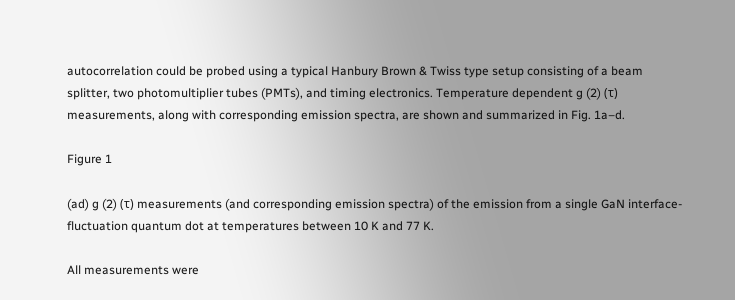autocorrelation could be probed using a typical Hanbury Brown & Twiss type setup consisting of a beam splitter, two photomultiplier tubes (PMTs), and timing electronics. Temperature dependent g (2) (τ) measurements, along with corresponding emission spectra, are shown and summarized in Fig. 1a–d.

Figure 1

(ad) g (2) (τ) measurements (and corresponding emission spectra) of the emission from a single GaN interface-fluctuation quantum dot at temperatures between 10 K and 77 K.

All measurements were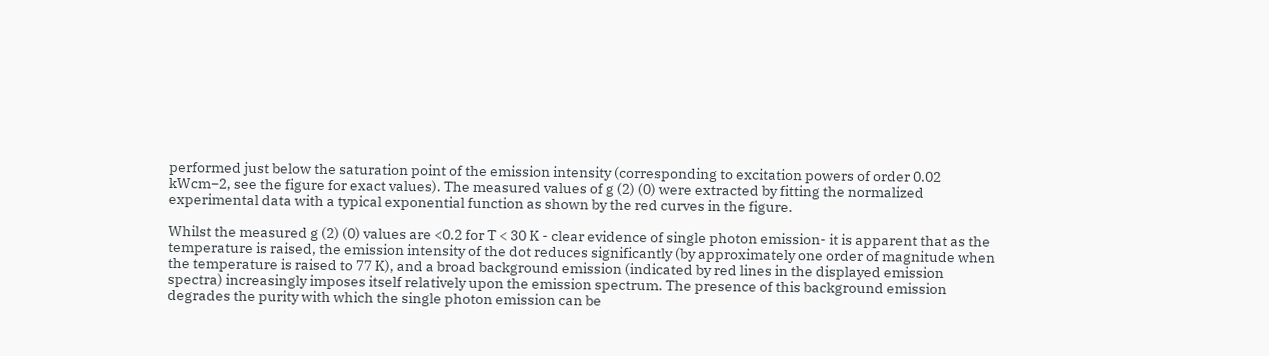performed just below the saturation point of the emission intensity (corresponding to excitation powers of order 0.02 kWcm−2, see the figure for exact values). The measured values of g (2) (0) were extracted by fitting the normalized experimental data with a typical exponential function as shown by the red curves in the figure.

Whilst the measured g (2) (0) values are <0.2 for T < 30 K - clear evidence of single photon emission- it is apparent that as the temperature is raised, the emission intensity of the dot reduces significantly (by approximately one order of magnitude when the temperature is raised to 77 K), and a broad background emission (indicated by red lines in the displayed emission spectra) increasingly imposes itself relatively upon the emission spectrum. The presence of this background emission degrades the purity with which the single photon emission can be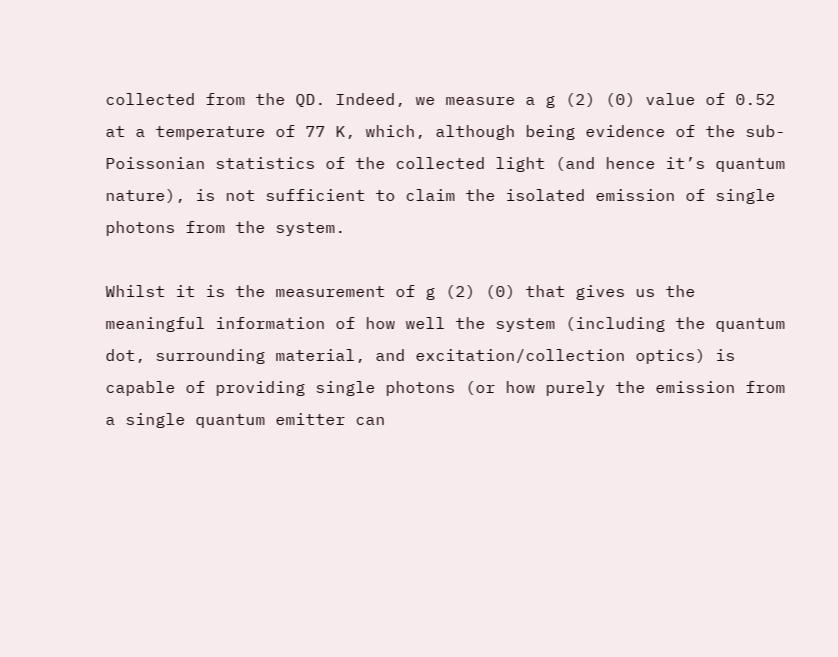collected from the QD. Indeed, we measure a g (2) (0) value of 0.52 at a temperature of 77 K, which, although being evidence of the sub-Poissonian statistics of the collected light (and hence it’s quantum nature), is not sufficient to claim the isolated emission of single photons from the system.

Whilst it is the measurement of g (2) (0) that gives us the meaningful information of how well the system (including the quantum dot, surrounding material, and excitation/collection optics) is capable of providing single photons (or how purely the emission from a single quantum emitter can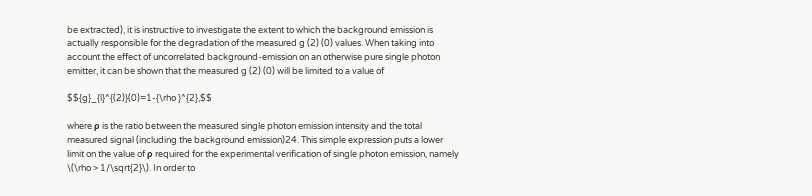be extracted), it is instructive to investigate the extent to which the background emission is actually responsible for the degradation of the measured g (2) (0) values. When taking into account the effect of uncorrelated background-emission on an otherwise pure single photon emitter, it can be shown that the measured g (2) (0) will be limited to a value of

$${g}_{l}^{(2)}(0)=1-{\rho }^{2},$$

where ρ is the ratio between the measured single photon emission intensity and the total measured signal (including the background emission)24. This simple expression puts a lower limit on the value of ρ required for the experimental verification of single photon emission, namely \(\rho > 1/\sqrt{2}\). In order to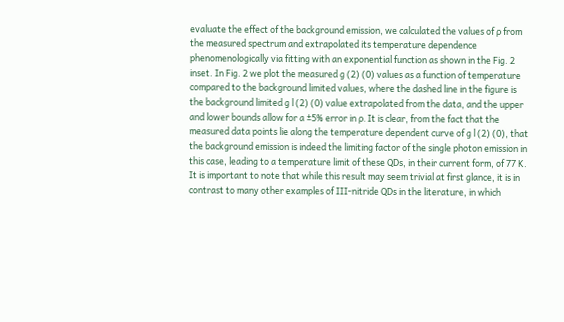evaluate the effect of the background emission, we calculated the values of ρ from the measured spectrum and extrapolated its temperature dependence phenomenologically via fitting with an exponential function as shown in the Fig. 2 inset. In Fig. 2 we plot the measured g (2) (0) values as a function of temperature compared to the background limited values, where the dashed line in the figure is the background limited g l (2) (0) value extrapolated from the data, and the upper and lower bounds allow for a ±5% error in ρ. It is clear, from the fact that the measured data points lie along the temperature dependent curve of g l (2) (0), that the background emission is indeed the limiting factor of the single photon emission in this case, leading to a temperature limit of these QDs, in their current form, of 77 K. It is important to note that while this result may seem trivial at first glance, it is in contrast to many other examples of III-nitride QDs in the literature, in which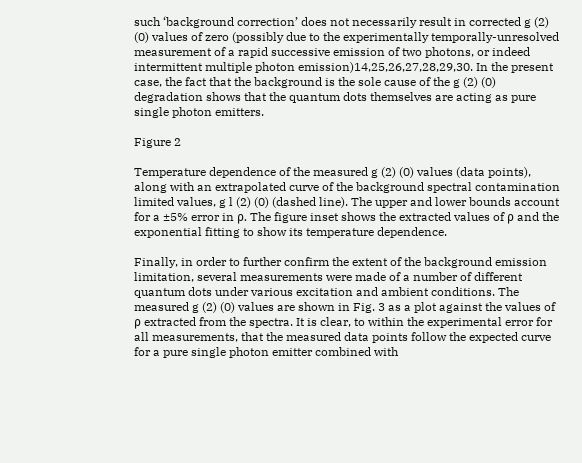such ‘background correction’ does not necessarily result in corrected g (2) (0) values of zero (possibly due to the experimentally temporally-unresolved measurement of a rapid successive emission of two photons, or indeed intermittent multiple photon emission)14,25,26,27,28,29,30. In the present case, the fact that the background is the sole cause of the g (2) (0) degradation shows that the quantum dots themselves are acting as pure single photon emitters.

Figure 2

Temperature dependence of the measured g (2) (0) values (data points), along with an extrapolated curve of the background spectral contamination limited values, g l (2) (0) (dashed line). The upper and lower bounds account for a ±5% error in ρ. The figure inset shows the extracted values of ρ and the exponential fitting to show its temperature dependence.

Finally, in order to further confirm the extent of the background emission limitation, several measurements were made of a number of different quantum dots under various excitation and ambient conditions. The measured g (2) (0) values are shown in Fig. 3 as a plot against the values of ρ extracted from the spectra. It is clear, to within the experimental error for all measurements, that the measured data points follow the expected curve for a pure single photon emitter combined with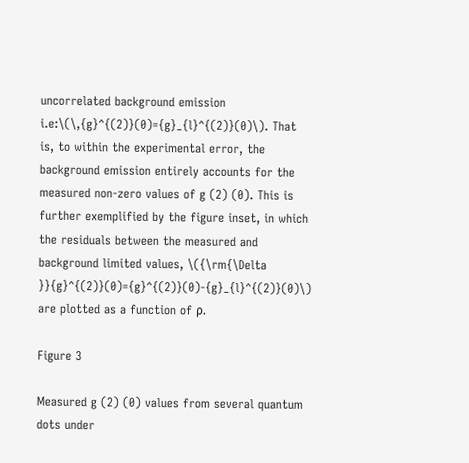uncorrelated background emission i.e:\(\,{g}^{(2)}(0)={g}_{l}^{(2)}(0)\). That is, to within the experimental error, the background emission entirely accounts for the measured non-zero values of g (2) (0). This is further exemplified by the figure inset, in which the residuals between the measured and background limited values, \({\rm{\Delta }}{g}^{(2)}(0)={g}^{(2)}(0)-{g}_{l}^{(2)}(0)\) are plotted as a function of ρ.

Figure 3

Measured g (2) (0) values from several quantum dots under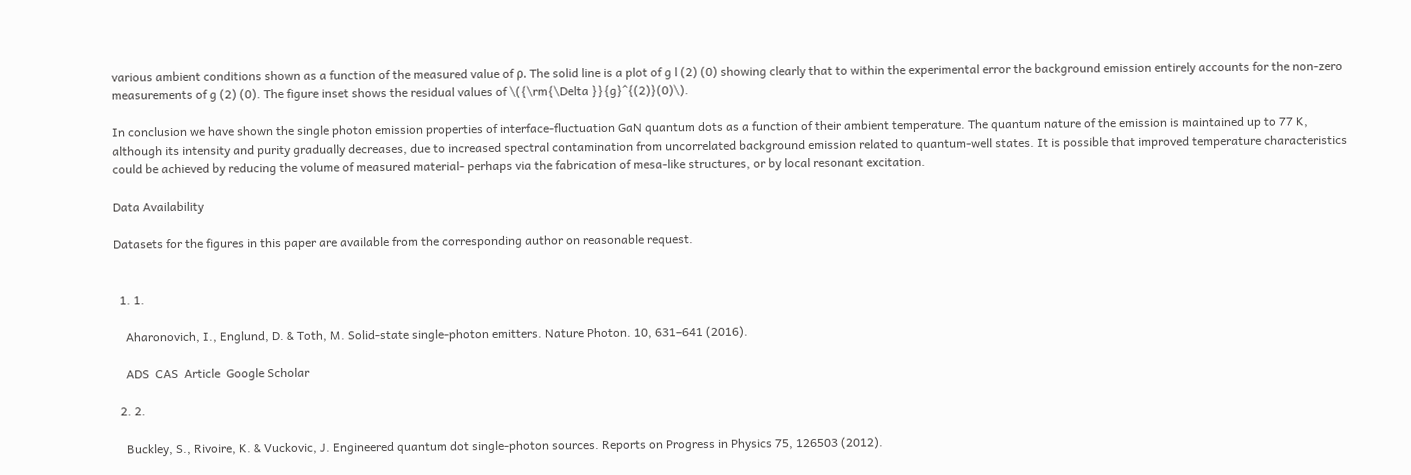various ambient conditions shown as a function of the measured value of ρ. The solid line is a plot of g l (2) (0) showing clearly that to within the experimental error the background emission entirely accounts for the non-zero measurements of g (2) (0). The figure inset shows the residual values of \({\rm{\Delta }}{g}^{(2)}(0)\).

In conclusion we have shown the single photon emission properties of interface-fluctuation GaN quantum dots as a function of their ambient temperature. The quantum nature of the emission is maintained up to 77 K, although its intensity and purity gradually decreases, due to increased spectral contamination from uncorrelated background emission related to quantum-well states. It is possible that improved temperature characteristics could be achieved by reducing the volume of measured material- perhaps via the fabrication of mesa-like structures, or by local resonant excitation.

Data Availability

Datasets for the figures in this paper are available from the corresponding author on reasonable request.


  1. 1.

    Aharonovich, I., Englund, D. & Toth, M. Solid-state single-photon emitters. Nature Photon. 10, 631–641 (2016).

    ADS  CAS  Article  Google Scholar

  2. 2.

    Buckley, S., Rivoire, K. & Vuckovic, J. Engineered quantum dot single-photon sources. Reports on Progress in Physics 75, 126503 (2012).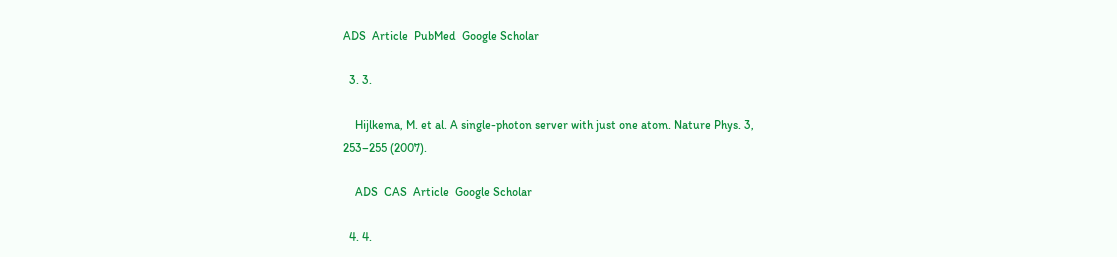ADS  Article  PubMed  Google Scholar

  3. 3.

    Hijlkema, M. et al. A single-photon server with just one atom. Nature Phys. 3, 253–255 (2007).

    ADS  CAS  Article  Google Scholar

  4. 4.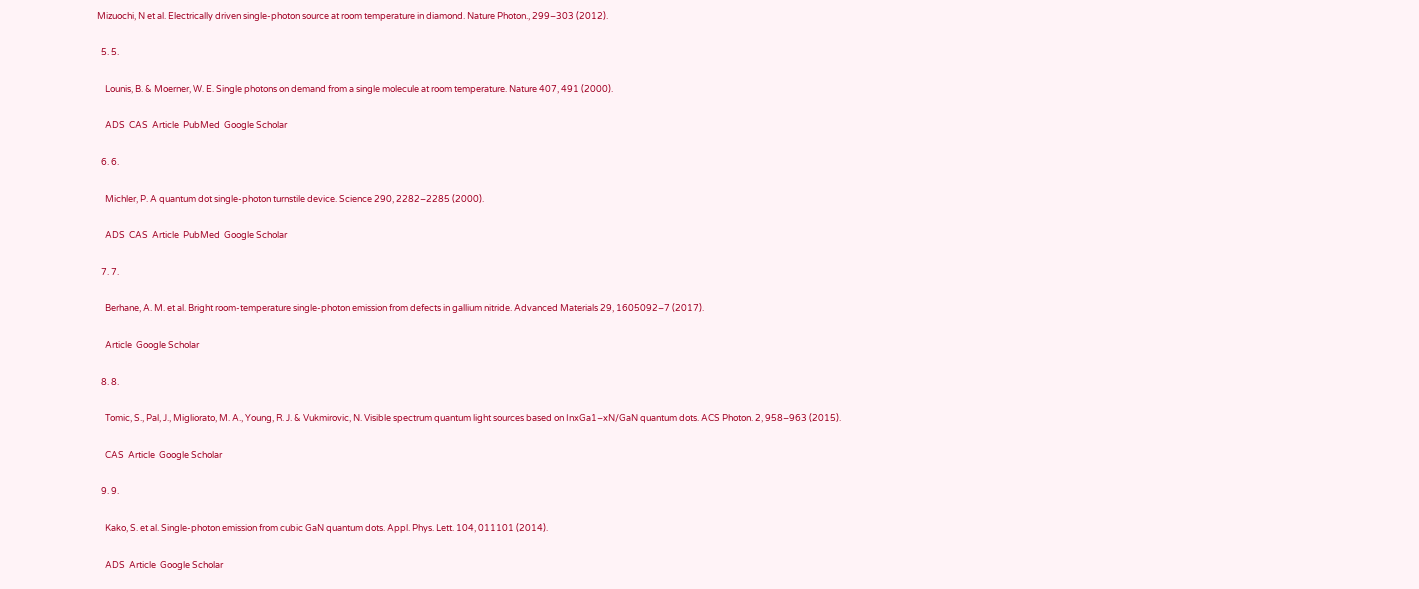Mizuochi, N et al. Electrically driven single-photon source at room temperature in diamond. Nature Photon., 299–303 (2012).

  5. 5.

    Lounis, B. & Moerner, W. E. Single photons on demand from a single molecule at room temperature. Nature 407, 491 (2000).

    ADS  CAS  Article  PubMed  Google Scholar

  6. 6.

    Michler, P. A quantum dot single-photon turnstile device. Science 290, 2282–2285 (2000).

    ADS  CAS  Article  PubMed  Google Scholar

  7. 7.

    Berhane, A. M. et al. Bright room-temperature single-photon emission from defects in gallium nitride. Advanced Materials 29, 1605092–7 (2017).

    Article  Google Scholar

  8. 8.

    Tomic, S., Pal, J., Migliorato, M. A., Young, R. J. & Vukmirovic, N. Visible spectrum quantum light sources based on InxGa1–xN/GaN quantum dots. ACS Photon. 2, 958–963 (2015).

    CAS  Article  Google Scholar

  9. 9.

    Kako, S. et al. Single-photon emission from cubic GaN quantum dots. Appl. Phys. Lett. 104, 011101 (2014).

    ADS  Article  Google Scholar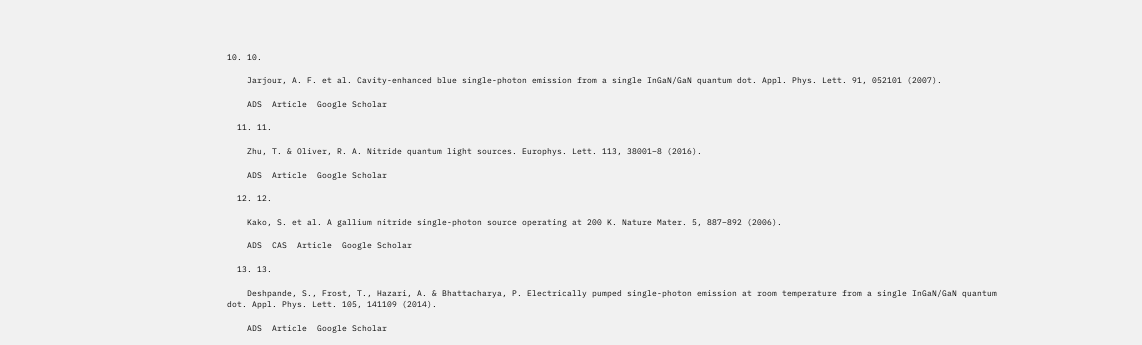10. 10.

    Jarjour, A. F. et al. Cavity-enhanced blue single-photon emission from a single InGaN/GaN quantum dot. Appl. Phys. Lett. 91, 052101 (2007).

    ADS  Article  Google Scholar

  11. 11.

    Zhu, T. & Oliver, R. A. Nitride quantum light sources. Europhys. Lett. 113, 38001–8 (2016).

    ADS  Article  Google Scholar

  12. 12.

    Kako, S. et al. A gallium nitride single-photon source operating at 200 K. Nature Mater. 5, 887–892 (2006).

    ADS  CAS  Article  Google Scholar

  13. 13.

    Deshpande, S., Frost, T., Hazari, A. & Bhattacharya, P. Electrically pumped single-photon emission at room temperature from a single InGaN/GaN quantum dot. Appl. Phys. Lett. 105, 141109 (2014).

    ADS  Article  Google Scholar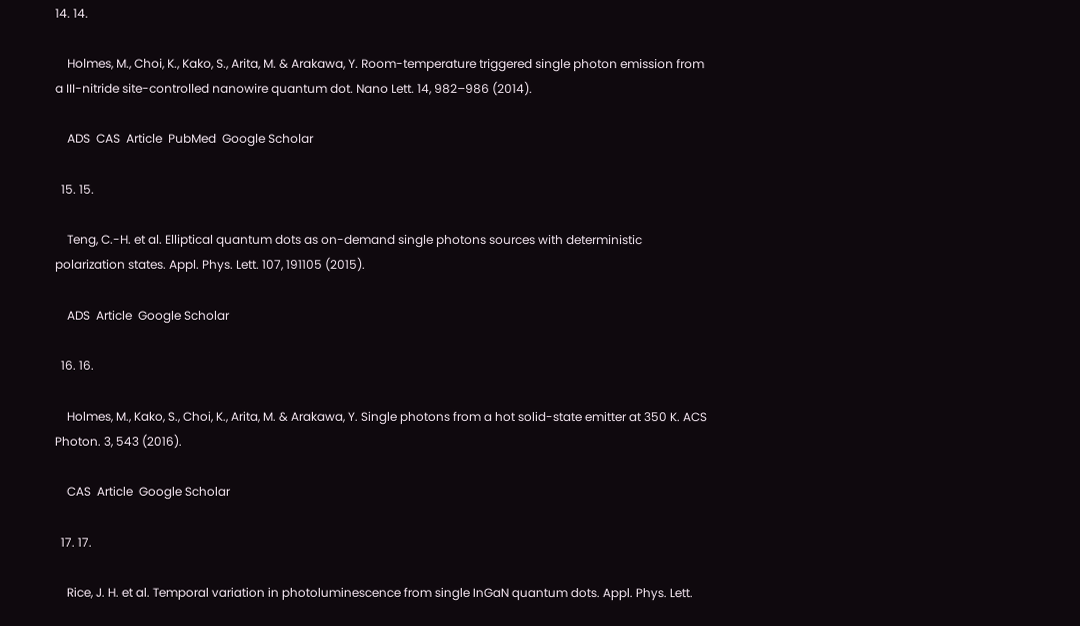14. 14.

    Holmes, M., Choi, K., Kako, S., Arita, M. & Arakawa, Y. Room-temperature triggered single photon emission from a III-nitride site-controlled nanowire quantum dot. Nano Lett. 14, 982–986 (2014).

    ADS  CAS  Article  PubMed  Google Scholar

  15. 15.

    Teng, C.-H. et al. Elliptical quantum dots as on-demand single photons sources with deterministic polarization states. Appl. Phys. Lett. 107, 191105 (2015).

    ADS  Article  Google Scholar

  16. 16.

    Holmes, M., Kako, S., Choi, K., Arita, M. & Arakawa, Y. Single photons from a hot solid-state emitter at 350 K. ACS Photon. 3, 543 (2016).

    CAS  Article  Google Scholar

  17. 17.

    Rice, J. H. et al. Temporal variation in photoluminescence from single InGaN quantum dots. Appl. Phys. Lett.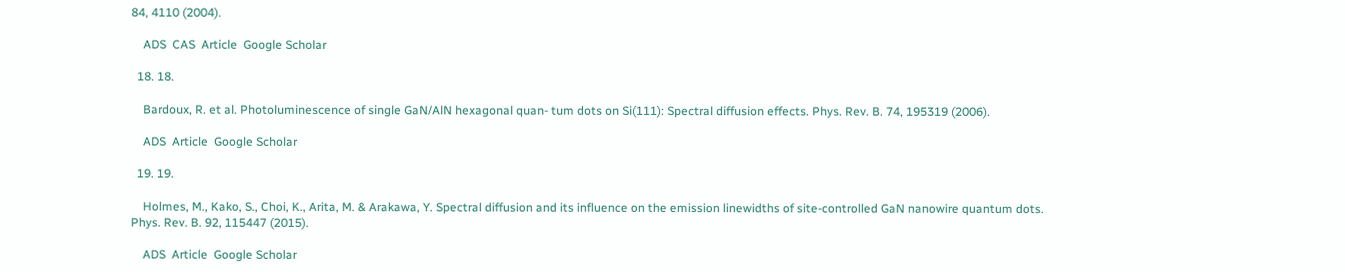84, 4110 (2004).

    ADS  CAS  Article  Google Scholar

  18. 18.

    Bardoux, R. et al. Photoluminescence of single GaN/AlN hexagonal quan- tum dots on Si(111): Spectral diffusion effects. Phys. Rev. B. 74, 195319 (2006).

    ADS  Article  Google Scholar

  19. 19.

    Holmes, M., Kako, S., Choi, K., Arita, M. & Arakawa, Y. Spectral diffusion and its influence on the emission linewidths of site-controlled GaN nanowire quantum dots. Phys. Rev. B. 92, 115447 (2015).

    ADS  Article  Google Scholar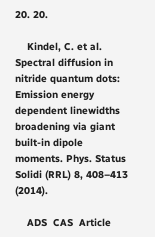20. 20.

    Kindel, C. et al. Spectral diffusion in nitride quantum dots: Emission energy dependent linewidths broadening via giant built-in dipole moments. Phys. Status Solidi (RRL) 8, 408–413 (2014).

    ADS  CAS  Article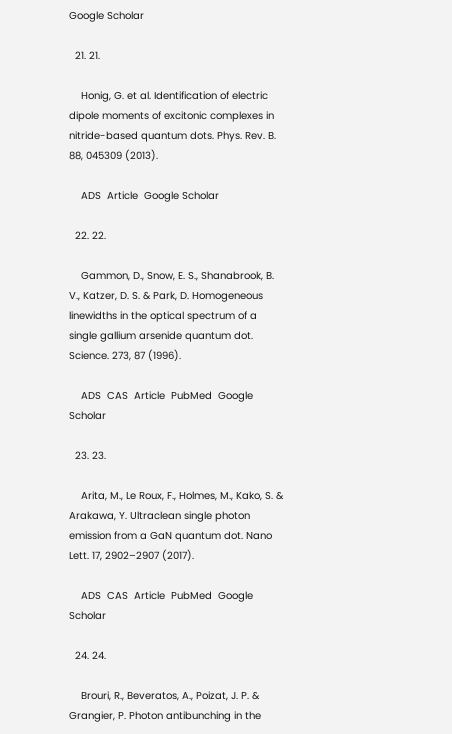Google Scholar

  21. 21.

    Honig, G. et al. Identification of electric dipole moments of excitonic complexes in nitride-based quantum dots. Phys. Rev. B. 88, 045309 (2013).

    ADS  Article  Google Scholar

  22. 22.

    Gammon, D., Snow, E. S., Shanabrook, B. V., Katzer, D. S. & Park, D. Homogeneous linewidths in the optical spectrum of a single gallium arsenide quantum dot. Science. 273, 87 (1996).

    ADS  CAS  Article  PubMed  Google Scholar

  23. 23.

    Arita, M., Le Roux, F., Holmes, M., Kako, S. & Arakawa, Y. Ultraclean single photon emission from a GaN quantum dot. Nano Lett. 17, 2902–2907 (2017).

    ADS  CAS  Article  PubMed  Google Scholar

  24. 24.

    Brouri, R., Beveratos, A., Poizat, J. P. & Grangier, P. Photon antibunching in the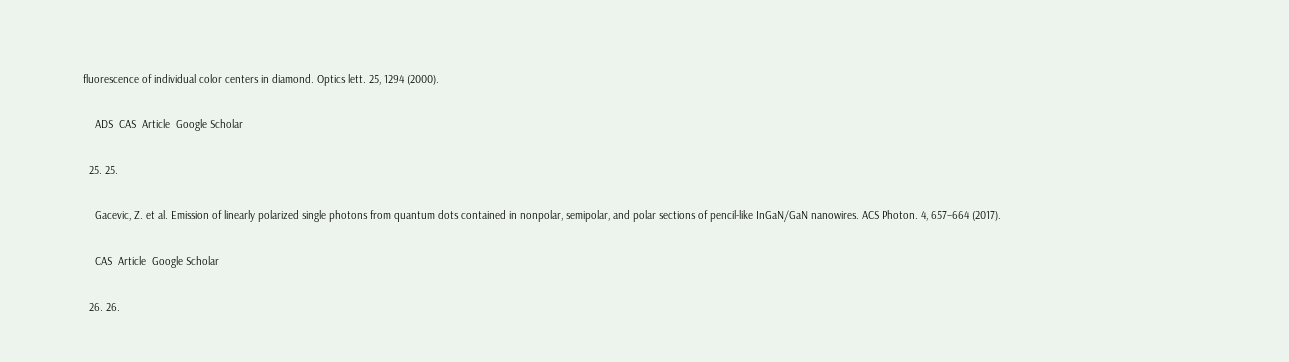fluorescence of individual color centers in diamond. Optics lett. 25, 1294 (2000).

    ADS  CAS  Article  Google Scholar

  25. 25.

    Gacevic, Z. et al. Emission of linearly polarized single photons from quantum dots contained in nonpolar, semipolar, and polar sections of pencil-like InGaN/GaN nanowires. ACS Photon. 4, 657–664 (2017).

    CAS  Article  Google Scholar

  26. 26.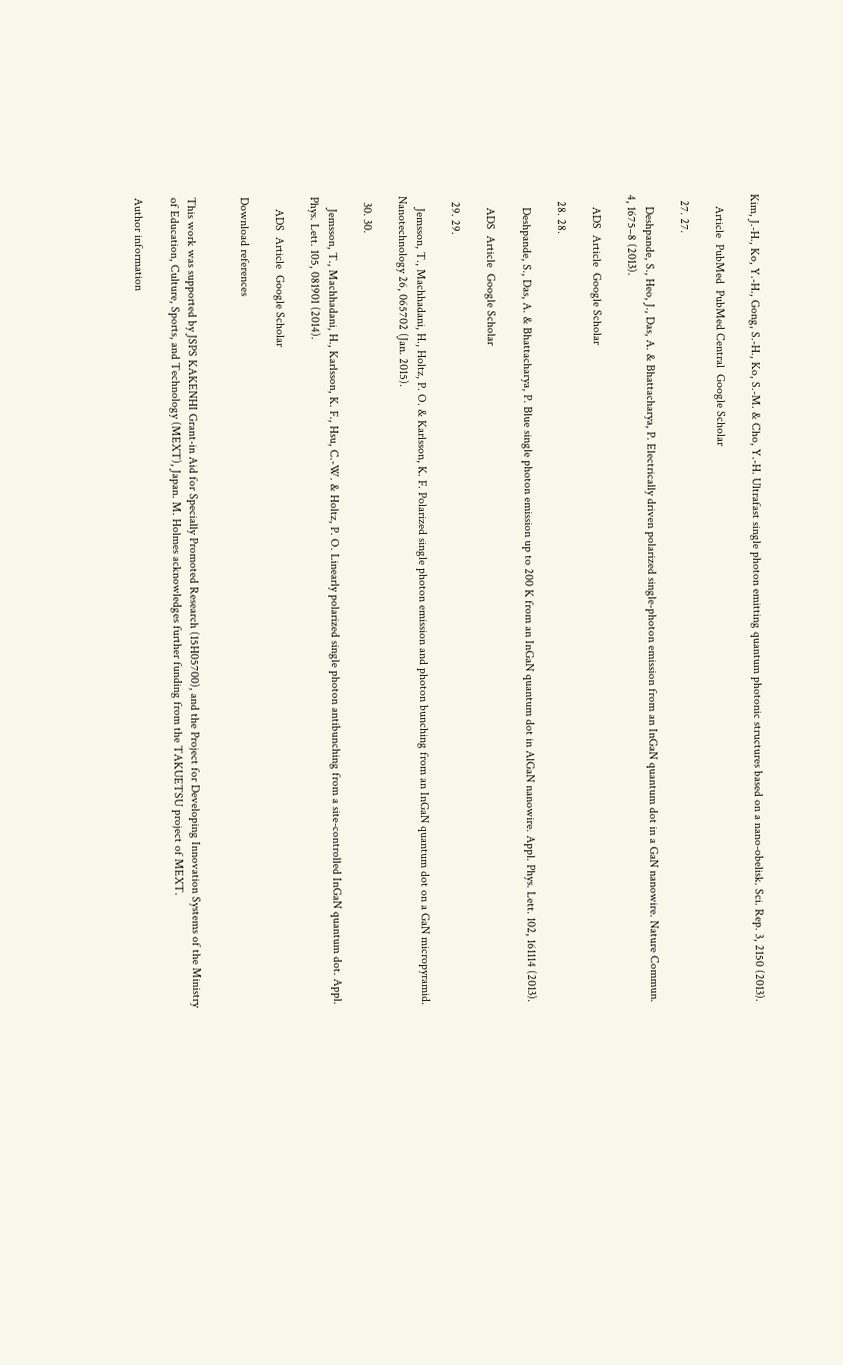Kim, J.-H., Ko, Y.-H., Gong, S.-H., Ko, S.-M. & Cho, Y.-H. Ultrafast single photon emitting quantum photonic structures based on a nano-obelisk. Sci. Rep. 3, 2150 (2013).

    Article  PubMed  PubMed Central  Google Scholar

  27. 27.

    Deshpande, S., Heo, J., Das, A. & Bhattacharya, P. Electrically driven polarized single-photon emission from an InGaN quantum dot in a GaN nanowire. Nature Commun. 4, 1675–8 (2013).

    ADS  Article  Google Scholar

  28. 28.

    Deshpande, S., Das, A. & Bhattacharya, P. Blue single photon emission up to 200 K from an InGaN quantum dot in AlGaN nanowire. Appl. Phys. Lett. 102, 161114 (2013).

    ADS  Article  Google Scholar

  29. 29.

    Jemsson, T., Machhadani, H., Holtz, P. O. & Karlsson, K. F. Polarized single photon emission and photon bunching from an InGaN quantum dot on a GaN micropyramid. Nanotechnology 26, 065702 (Jan. 2015).

  30. 30.

    Jemsson, T., Machhadani, H., Karlsson, K. F., Hsu, C.-W. & Holtz, P. O. Linearly polarized single photon antibunching from a site-controlled InGaN quantum dot. Appl. Phys. Lett. 105, 081901 (2014).

    ADS  Article  Google Scholar

Download references


This work was supported by JSPS KAKENHI Grant-in Aid for Specially Promoted Research (15H05700), and the Project for Developing Innovation Systems of the Ministry of Education, Culture, Sports, and Technology (MEXT), Japan. M. Holmes acknowledges further funding from the TAKUETSU project of MEXT.

Author information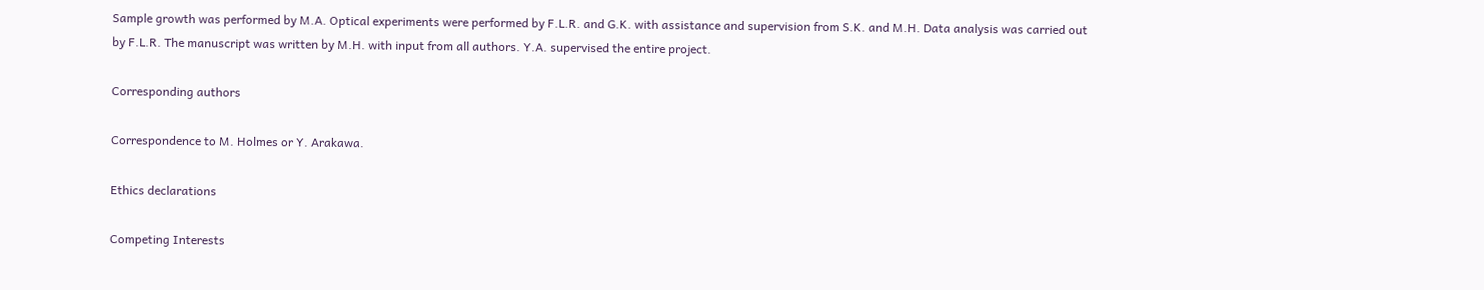Sample growth was performed by M.A. Optical experiments were performed by F.L.R. and G.K. with assistance and supervision from S.K. and M.H. Data analysis was carried out by F.L.R. The manuscript was written by M.H. with input from all authors. Y.A. supervised the entire project.

Corresponding authors

Correspondence to M. Holmes or Y. Arakawa.

Ethics declarations

Competing Interests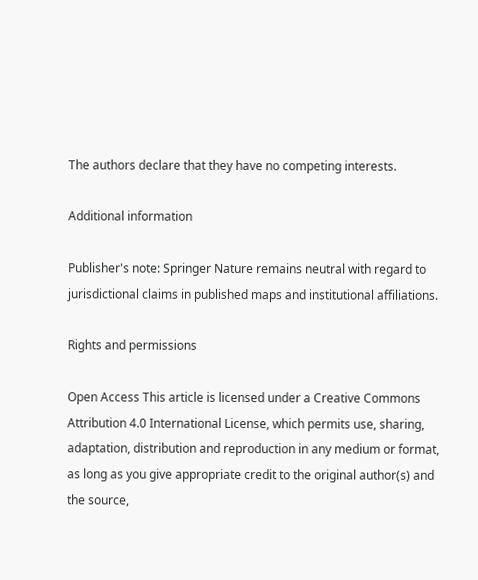The authors declare that they have no competing interests.

Additional information

Publisher's note: Springer Nature remains neutral with regard to jurisdictional claims in published maps and institutional affiliations.

Rights and permissions

Open Access This article is licensed under a Creative Commons Attribution 4.0 International License, which permits use, sharing, adaptation, distribution and reproduction in any medium or format, as long as you give appropriate credit to the original author(s) and the source,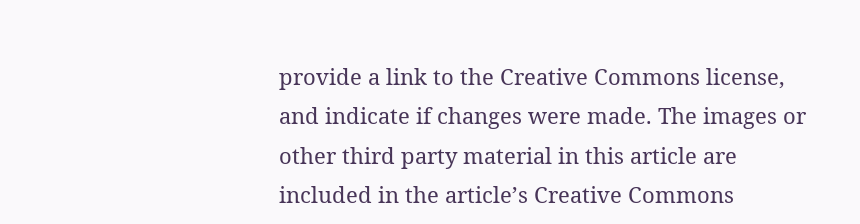provide a link to the Creative Commons license, and indicate if changes were made. The images or other third party material in this article are included in the article’s Creative Commons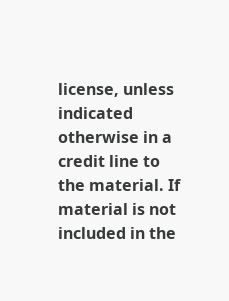license, unless indicated otherwise in a credit line to the material. If material is not included in the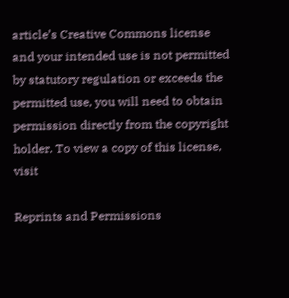article’s Creative Commons license and your intended use is not permitted by statutory regulation or exceeds the permitted use, you will need to obtain permission directly from the copyright holder. To view a copy of this license, visit

Reprints and Permissions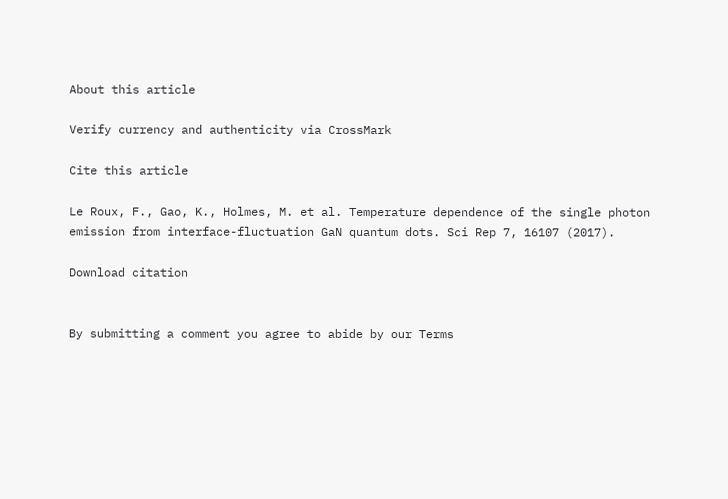About this article

Verify currency and authenticity via CrossMark

Cite this article

Le Roux, F., Gao, K., Holmes, M. et al. Temperature dependence of the single photon emission from interface-fluctuation GaN quantum dots. Sci Rep 7, 16107 (2017).

Download citation


By submitting a comment you agree to abide by our Terms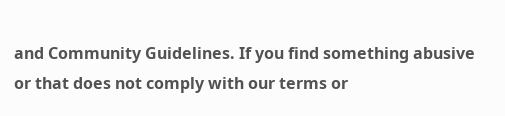and Community Guidelines. If you find something abusive or that does not comply with our terms or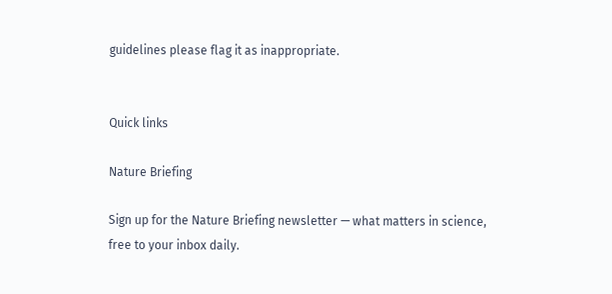guidelines please flag it as inappropriate.


Quick links

Nature Briefing

Sign up for the Nature Briefing newsletter — what matters in science, free to your inbox daily.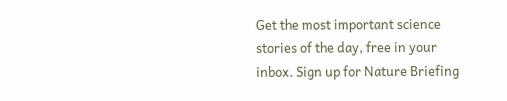Get the most important science stories of the day, free in your inbox. Sign up for Nature Briefing